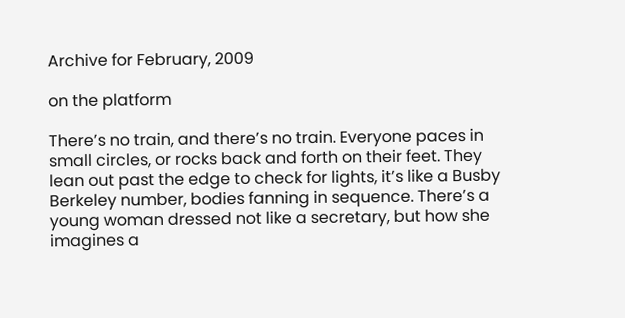Archive for February, 2009

on the platform

There’s no train, and there’s no train. Everyone paces in small circles, or rocks back and forth on their feet. They lean out past the edge to check for lights, it’s like a Busby Berkeley number, bodies fanning in sequence. There’s a young woman dressed not like a secretary, but how she imagines a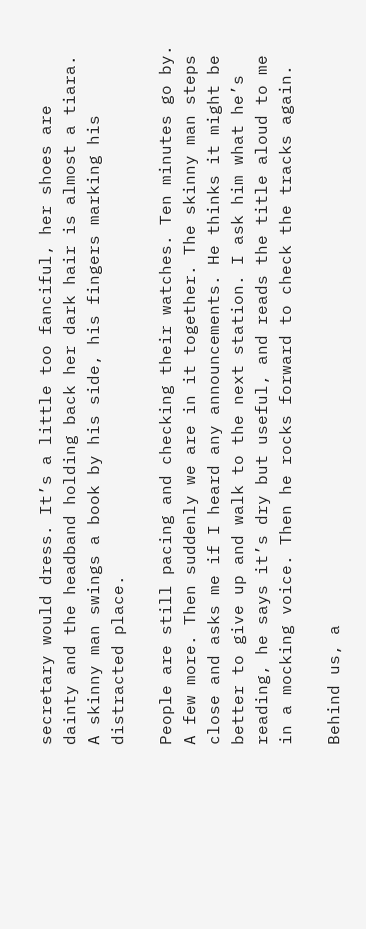secretary would dress. It’s a little too fanciful, her shoes are dainty and the headband holding back her dark hair is almost a tiara. A skinny man swings a book by his side, his fingers marking his distracted place.

People are still pacing and checking their watches. Ten minutes go by. A few more. Then suddenly we are in it together. The skinny man steps close and asks me if I heard any announcements. He thinks it might be better to give up and walk to the next station. I ask him what he’s reading, he says it’s dry but useful, and reads the title aloud to me in a mocking voice. Then he rocks forward to check the tracks again.

Behind us, a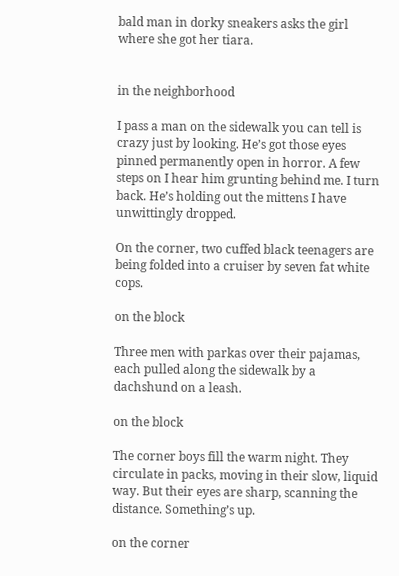bald man in dorky sneakers asks the girl where she got her tiara.


in the neighborhood

I pass a man on the sidewalk you can tell is crazy just by looking. He’s got those eyes pinned permanently open in horror. A few steps on I hear him grunting behind me. I turn back. He’s holding out the mittens I have unwittingly dropped.

On the corner, two cuffed black teenagers are being folded into a cruiser by seven fat white cops.

on the block

Three men with parkas over their pajamas, each pulled along the sidewalk by a dachshund on a leash.

on the block

The corner boys fill the warm night. They circulate in packs, moving in their slow, liquid way. But their eyes are sharp, scanning the distance. Something’s up.

on the corner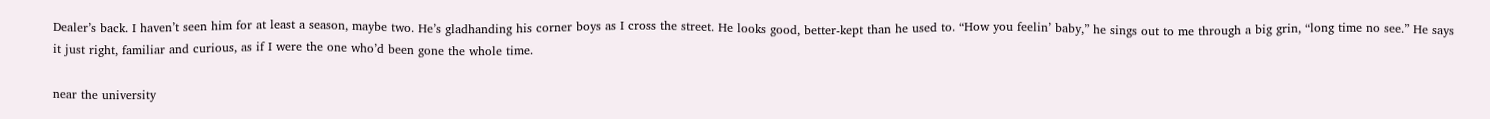Dealer’s back. I haven’t seen him for at least a season, maybe two. He’s gladhanding his corner boys as I cross the street. He looks good, better-kept than he used to. “How you feelin’ baby,” he sings out to me through a big grin, “long time no see.” He says it just right, familiar and curious, as if I were the one who’d been gone the whole time.

near the university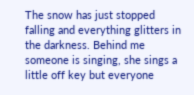The snow has just stopped falling and everything glitters in the darkness. Behind me someone is singing, she sings a little off key but everyone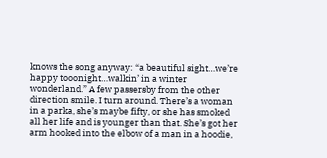knows the song anyway: “a beautiful sight…we’re happy tooonight…walkin’ in a winter wonderland.” A few passersby from the other direction smile. I turn around. There’s a woman in a parka, she’s maybe fifty, or she has smoked all her life and is younger than that. She’s got her arm hooked into the elbow of a man in a hoodie,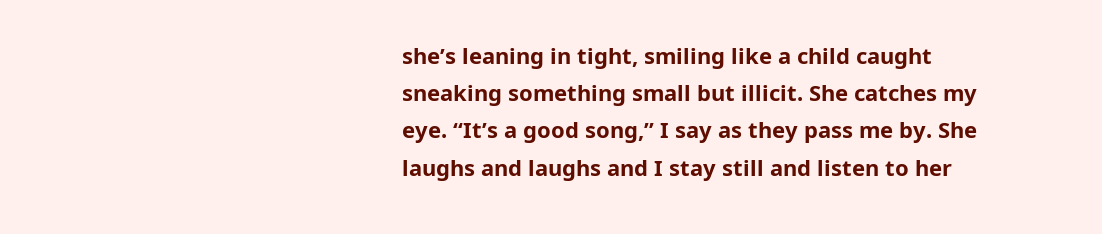she’s leaning in tight, smiling like a child caught sneaking something small but illicit. She catches my eye. “It’s a good song,” I say as they pass me by. She laughs and laughs and I stay still and listen to her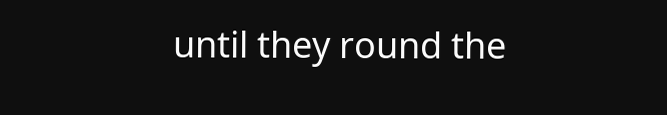until they round the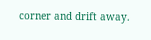corner and drift away.